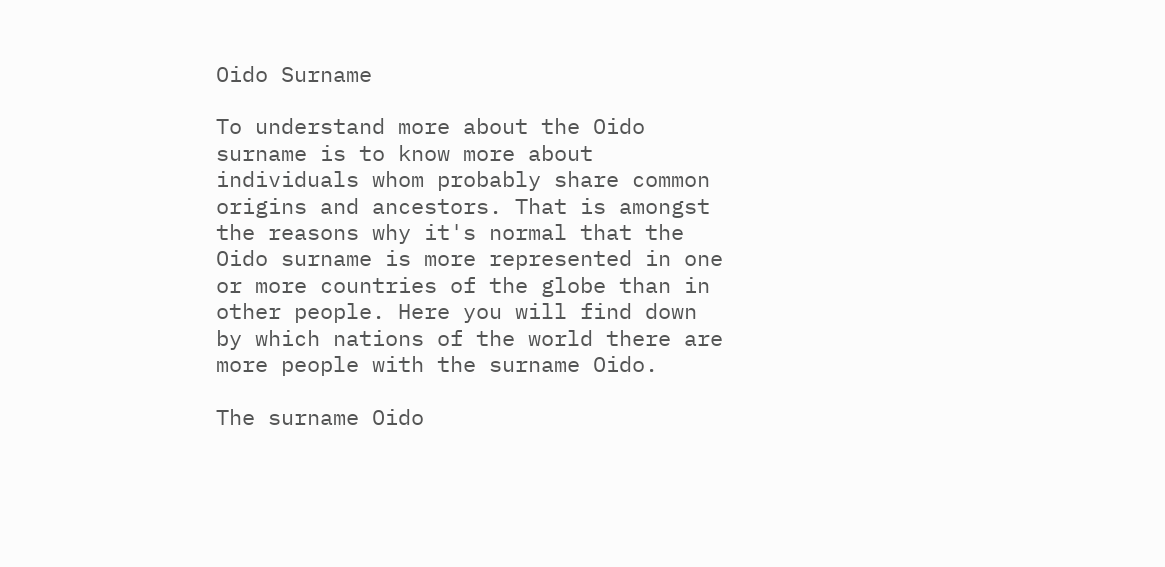Oido Surname

To understand more about the Oido surname is to know more about individuals whom probably share common origins and ancestors. That is amongst the reasons why it's normal that the Oido surname is more represented in one or more countries of the globe than in other people. Here you will find down by which nations of the world there are more people with the surname Oido.

The surname Oido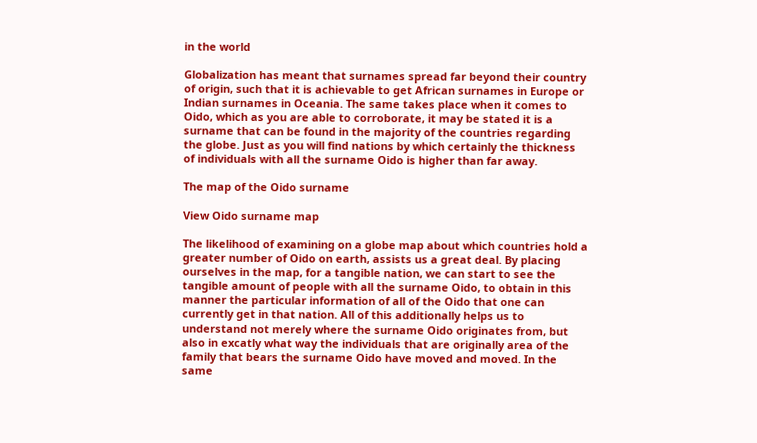in the world

Globalization has meant that surnames spread far beyond their country of origin, such that it is achievable to get African surnames in Europe or Indian surnames in Oceania. The same takes place when it comes to Oido, which as you are able to corroborate, it may be stated it is a surname that can be found in the majority of the countries regarding the globe. Just as you will find nations by which certainly the thickness of individuals with all the surname Oido is higher than far away.

The map of the Oido surname

View Oido surname map

The likelihood of examining on a globe map about which countries hold a greater number of Oido on earth, assists us a great deal. By placing ourselves in the map, for a tangible nation, we can start to see the tangible amount of people with all the surname Oido, to obtain in this manner the particular information of all of the Oido that one can currently get in that nation. All of this additionally helps us to understand not merely where the surname Oido originates from, but also in excatly what way the individuals that are originally area of the family that bears the surname Oido have moved and moved. In the same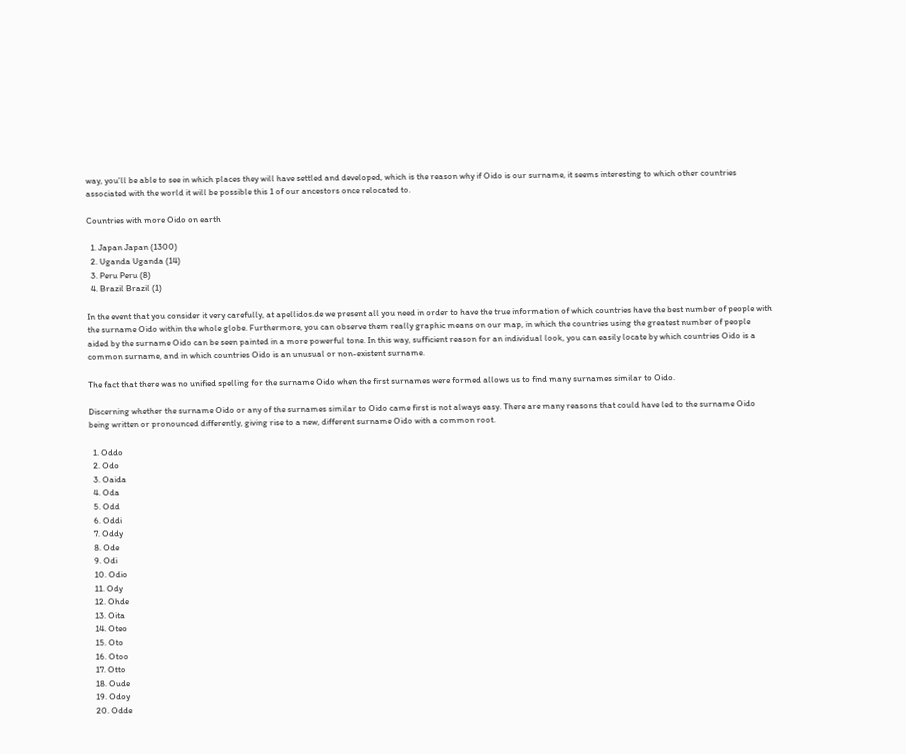way, you'll be able to see in which places they will have settled and developed, which is the reason why if Oido is our surname, it seems interesting to which other countries associated with the world it will be possible this 1 of our ancestors once relocated to.

Countries with more Oido on earth

  1. Japan Japan (1300)
  2. Uganda Uganda (14)
  3. Peru Peru (8)
  4. Brazil Brazil (1)

In the event that you consider it very carefully, at apellidos.de we present all you need in order to have the true information of which countries have the best number of people with the surname Oido within the whole globe. Furthermore, you can observe them really graphic means on our map, in which the countries using the greatest number of people aided by the surname Oido can be seen painted in a more powerful tone. In this way, sufficient reason for an individual look, you can easily locate by which countries Oido is a common surname, and in which countries Oido is an unusual or non-existent surname.

The fact that there was no unified spelling for the surname Oido when the first surnames were formed allows us to find many surnames similar to Oido.

Discerning whether the surname Oido or any of the surnames similar to Oido came first is not always easy. There are many reasons that could have led to the surname Oido being written or pronounced differently, giving rise to a new, different surname Oido with a common root.

  1. Oddo
  2. Odo
  3. Oaida
  4. Oda
  5. Odd
  6. Oddi
  7. Oddy
  8. Ode
  9. Odi
  10. Odio
  11. Ody
  12. Ohde
  13. Oita
  14. Oteo
  15. Oto
  16. Otoo
  17. Otto
  18. Oude
  19. Odoy
  20. Odde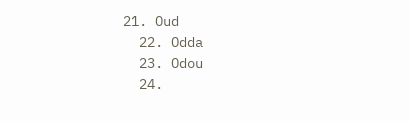21. Oud
  22. Odda
  23. Odou
  24.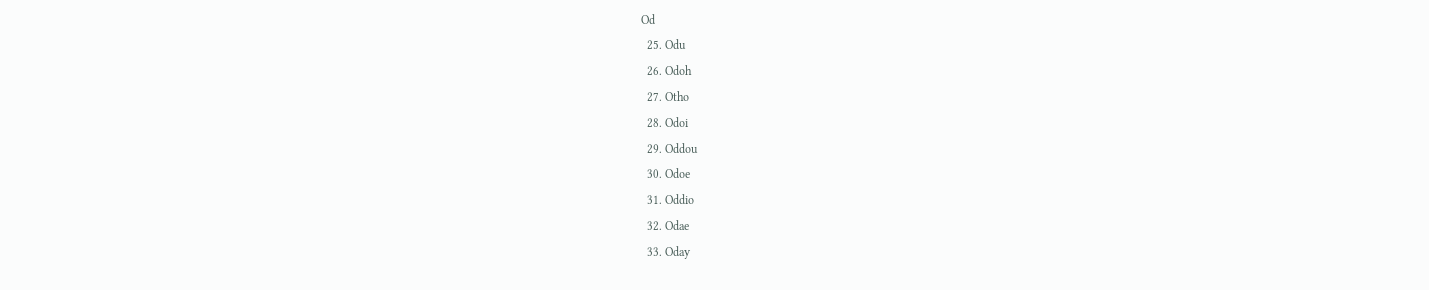Od
  25. Odu
  26. Odoh
  27. Otho
  28. Odoi
  29. Oddou
  30. Odoe
  31. Oddio
  32. Odae
  33. Oday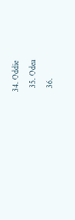34. Oddie
  35. Odea
  36.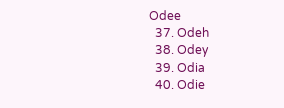Odee
  37. Odeh
  38. Odey
  39. Odia
  40. Odie